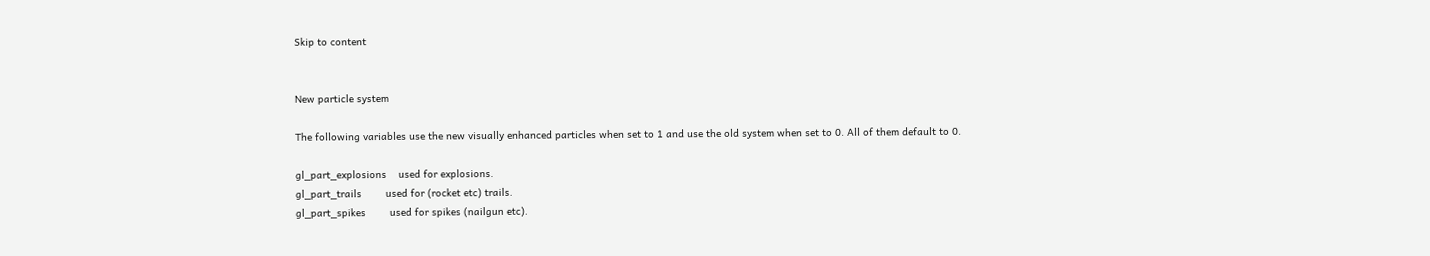Skip to content


New particle system

The following variables use the new visually enhanced particles when set to 1 and use the old system when set to 0. All of them default to 0.

gl_part_explosions    used for explosions.
gl_part_trails        used for (rocket etc) trails.
gl_part_spikes        used for spikes (nailgun etc).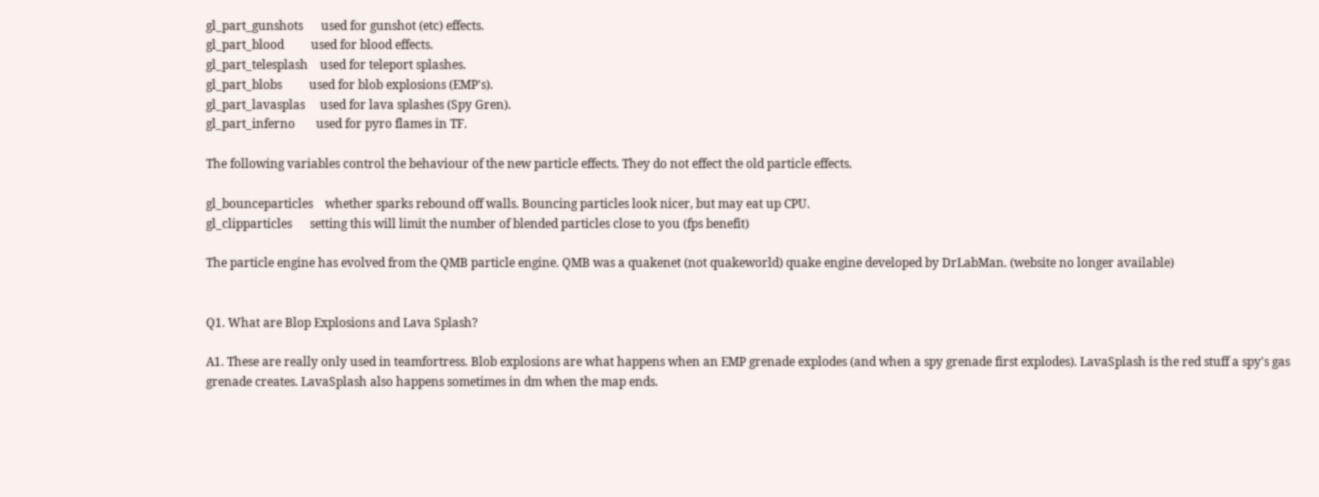gl_part_gunshots      used for gunshot (etc) effects.
gl_part_blood         used for blood effects.
gl_part_telesplash    used for teleport splashes.
gl_part_blobs         used for blob explosions (EMP's).
gl_part_lavasplas     used for lava splashes (Spy Gren).
gl_part_inferno       used for pyro flames in TF.

The following variables control the behaviour of the new particle effects. They do not effect the old particle effects.

gl_bounceparticles    whether sparks rebound off walls. Bouncing particles look nicer, but may eat up CPU.
gl_clipparticles      setting this will limit the number of blended particles close to you (fps benefit)

The particle engine has evolved from the QMB particle engine. QMB was a quakenet (not quakeworld) quake engine developed by DrLabMan. (website no longer available)


Q1. What are Blop Explosions and Lava Splash?

A1. These are really only used in teamfortress. Blob explosions are what happens when an EMP grenade explodes (and when a spy grenade first explodes). LavaSplash is the red stuff a spy's gas grenade creates. LavaSplash also happens sometimes in dm when the map ends.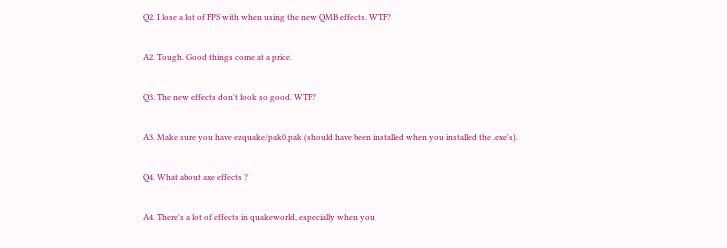Q2. I lose a lot of FPS with when using the new QMB effects. WTF?

A2. Tough. Good things come at a price.

Q3. The new effects don't look so good. WTF?

A3. Make sure you have ezquake/pak0.pak (should have been installed when you installed the .exe's).

Q4. What about axe effects ?

A4. There's a lot of effects in quakeworld, especially when you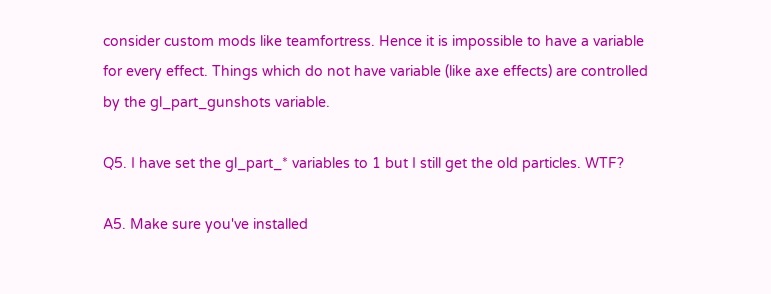consider custom mods like teamfortress. Hence it is impossible to have a variable for every effect. Things which do not have variable (like axe effects) are controlled by the gl_part_gunshots variable.

Q5. I have set the gl_part_* variables to 1 but I still get the old particles. WTF?

A5. Make sure you've installed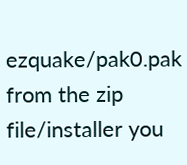ezquake/pak0.pak from the zip file/installer you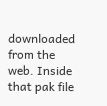downloaded from the web. Inside that pak file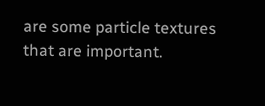are some particle textures that are important.